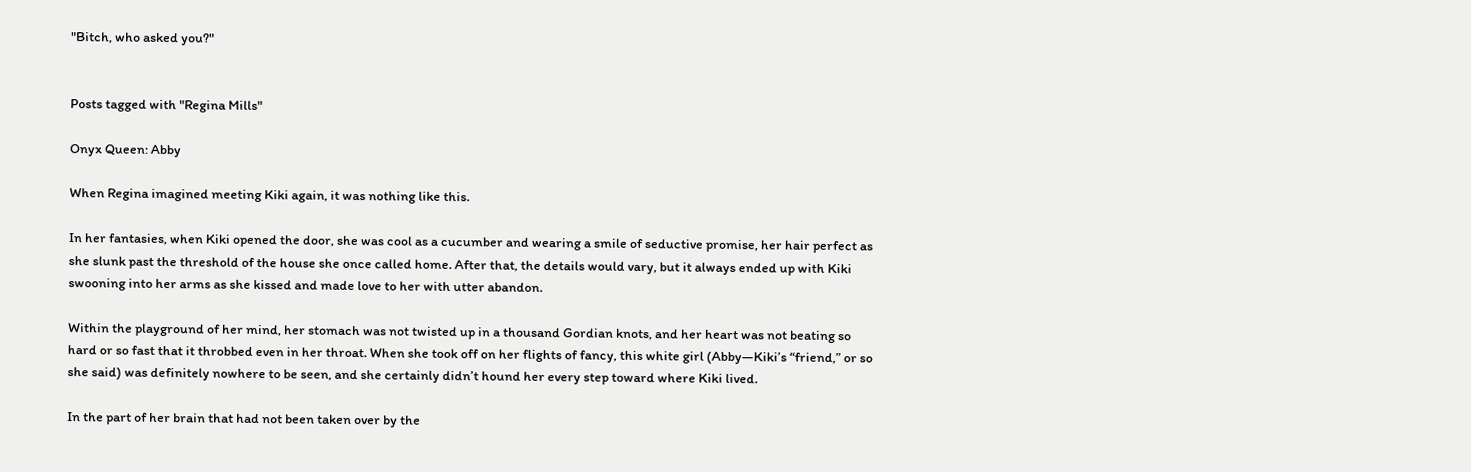"Bitch, who asked you?"


Posts tagged with "Regina Mills"

Onyx Queen: Abby

When Regina imagined meeting Kiki again, it was nothing like this.

In her fantasies, when Kiki opened the door, she was cool as a cucumber and wearing a smile of seductive promise, her hair perfect as she slunk past the threshold of the house she once called home. After that, the details would vary, but it always ended up with Kiki swooning into her arms as she kissed and made love to her with utter abandon.

Within the playground of her mind, her stomach was not twisted up in a thousand Gordian knots, and her heart was not beating so hard or so fast that it throbbed even in her throat. When she took off on her flights of fancy, this white girl (Abby—Kiki’s “friend,” or so she said) was definitely nowhere to be seen, and she certainly didn’t hound her every step toward where Kiki lived.

In the part of her brain that had not been taken over by the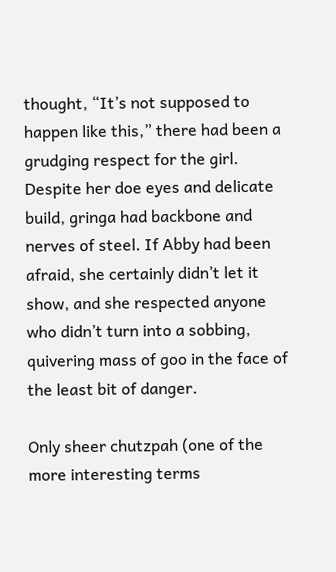thought, “It’s not supposed to happen like this,” there had been a grudging respect for the girl. Despite her doe eyes and delicate build, gringa had backbone and nerves of steel. If Abby had been afraid, she certainly didn’t let it show, and she respected anyone who didn’t turn into a sobbing, quivering mass of goo in the face of the least bit of danger.

Only sheer chutzpah (one of the more interesting terms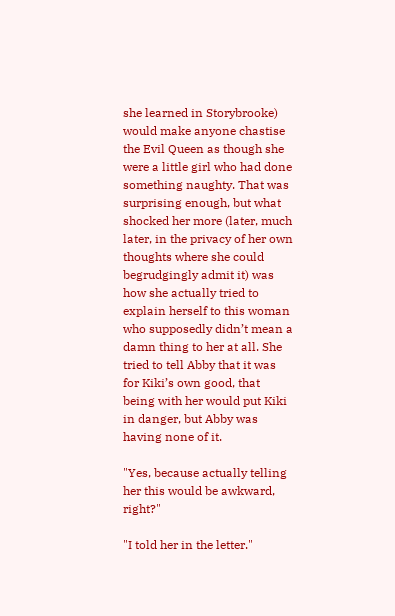she learned in Storybrooke) would make anyone chastise the Evil Queen as though she were a little girl who had done something naughty. That was surprising enough, but what shocked her more (later, much later, in the privacy of her own thoughts where she could begrudgingly admit it) was how she actually tried to explain herself to this woman who supposedly didn’t mean a damn thing to her at all. She tried to tell Abby that it was for Kiki’s own good, that being with her would put Kiki in danger, but Abby was having none of it.

"Yes, because actually telling her this would be awkward, right?"

"I told her in the letter."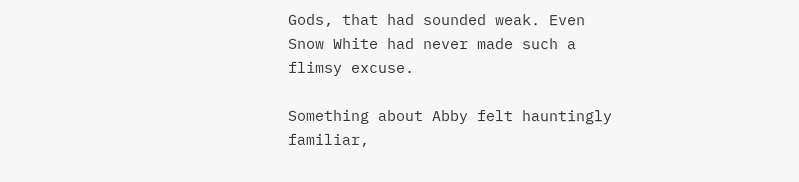Gods, that had sounded weak. Even Snow White had never made such a flimsy excuse.

Something about Abby felt hauntingly familiar,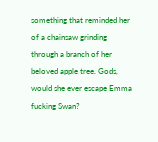something that reminded her of a chainsaw grinding through a branch of her beloved apple tree. Gods, would she ever escape Emma fucking Swan?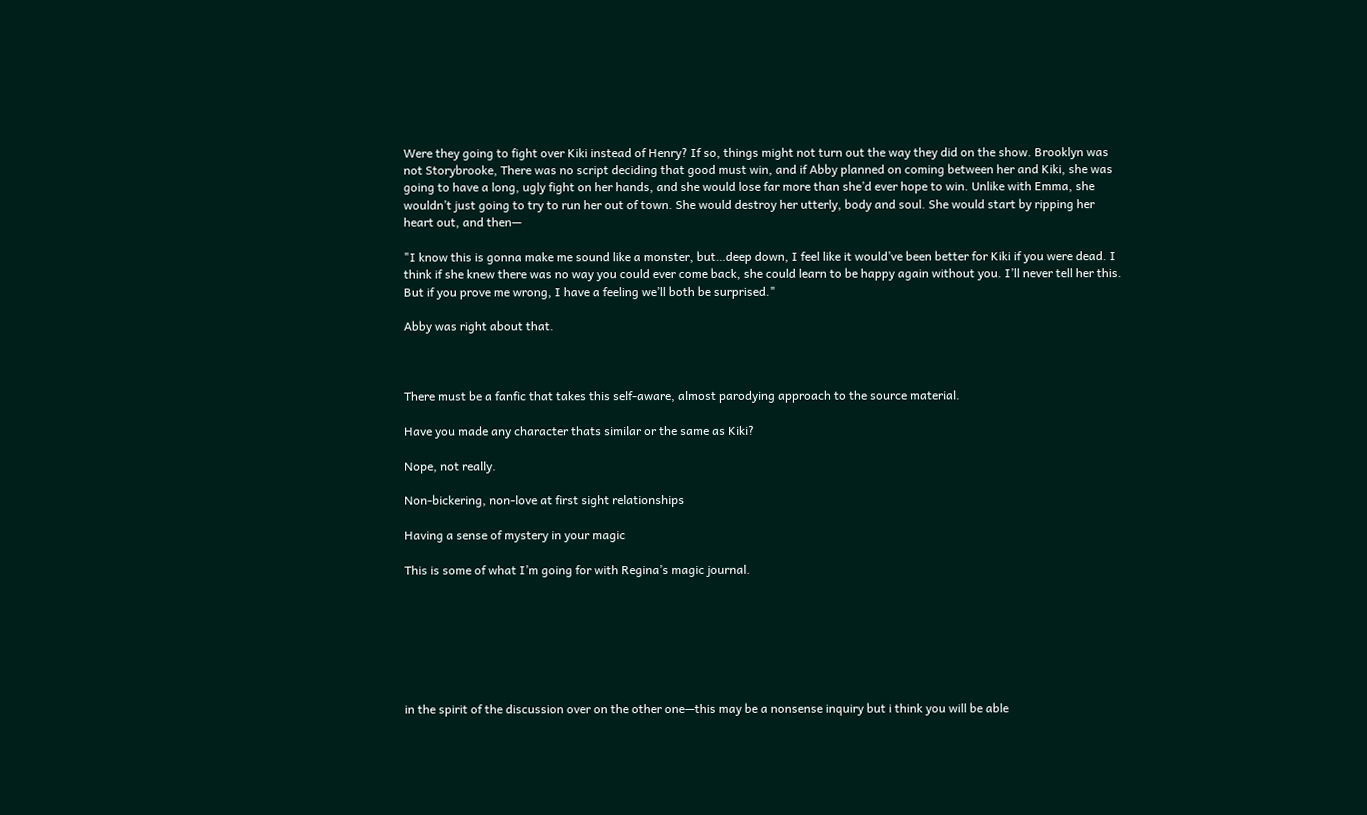Were they going to fight over Kiki instead of Henry? If so, things might not turn out the way they did on the show. Brooklyn was not Storybrooke, There was no script deciding that good must win, and if Abby planned on coming between her and Kiki, she was going to have a long, ugly fight on her hands, and she would lose far more than she’d ever hope to win. Unlike with Emma, she wouldn’t just going to try to run her out of town. She would destroy her utterly, body and soul. She would start by ripping her heart out, and then—

"I know this is gonna make me sound like a monster, but…deep down, I feel like it would’ve been better for Kiki if you were dead. I think if she knew there was no way you could ever come back, she could learn to be happy again without you. I’ll never tell her this. But if you prove me wrong, I have a feeling we’ll both be surprised."

Abby was right about that.



There must be a fanfic that takes this self-aware, almost parodying approach to the source material.

Have you made any character thats similar or the same as Kiki?

Nope, not really.

Non-bickering, non-love at first sight relationships

Having a sense of mystery in your magic

This is some of what I’m going for with Regina’s magic journal.







in the spirit of the discussion over on the other one—this may be a nonsense inquiry but i think you will be able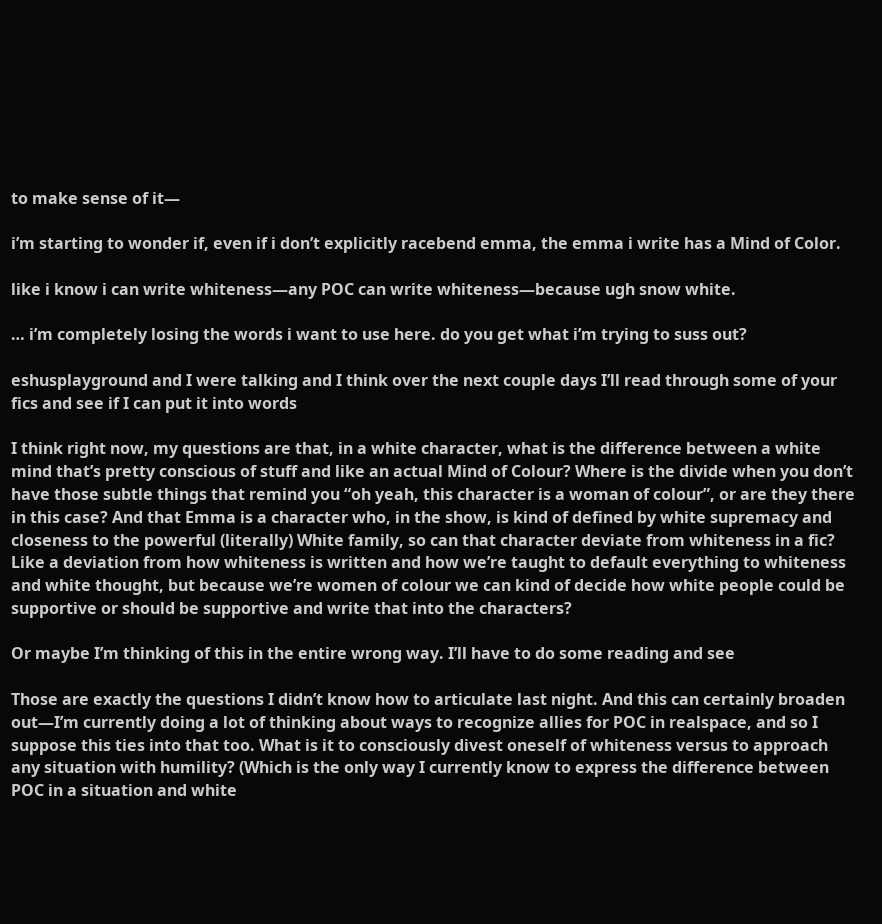to make sense of it—

i’m starting to wonder if, even if i don’t explicitly racebend emma, the emma i write has a Mind of Color.

like i know i can write whiteness—any POC can write whiteness—because ugh snow white.

… i’m completely losing the words i want to use here. do you get what i’m trying to suss out?

eshusplayground and I were talking and I think over the next couple days I’ll read through some of your fics and see if I can put it into words

I think right now, my questions are that, in a white character, what is the difference between a white mind that’s pretty conscious of stuff and like an actual Mind of Colour? Where is the divide when you don’t have those subtle things that remind you “oh yeah, this character is a woman of colour”, or are they there in this case? And that Emma is a character who, in the show, is kind of defined by white supremacy and closeness to the powerful (literally) White family, so can that character deviate from whiteness in a fic? Like a deviation from how whiteness is written and how we’re taught to default everything to whiteness and white thought, but because we’re women of colour we can kind of decide how white people could be supportive or should be supportive and write that into the characters?

Or maybe I’m thinking of this in the entire wrong way. I’ll have to do some reading and see

Those are exactly the questions I didn’t know how to articulate last night. And this can certainly broaden out—I’m currently doing a lot of thinking about ways to recognize allies for POC in realspace, and so I suppose this ties into that too. What is it to consciously divest oneself of whiteness versus to approach any situation with humility? (Which is the only way I currently know to express the difference between POC in a situation and white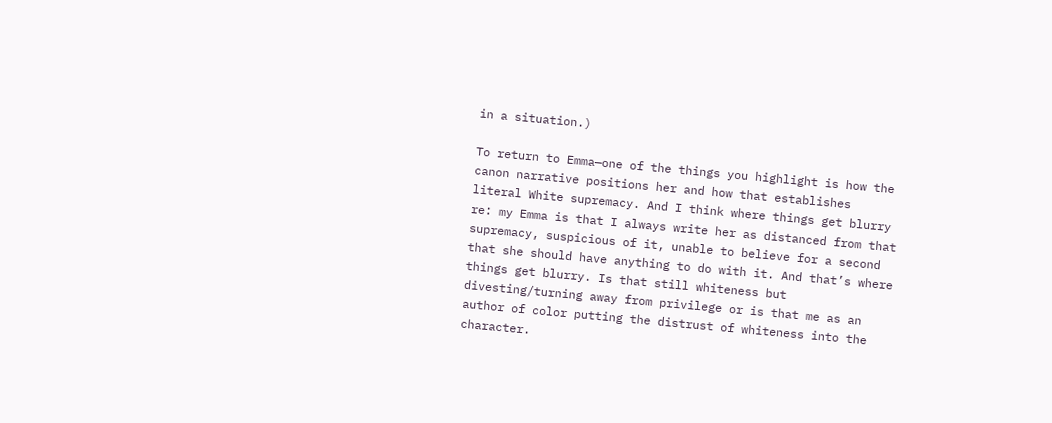in a situation.)

To return to Emma—one of the things you highlight is how the canon narrative positions her and how that establishes literal White supremacy. And I think where things get blurry re: my Emma is that I always write her as distanced from that supremacy, suspicious of it, unable to believe for a second that she should have anything to do with it. And that’s where things get blurry. Is that still whiteness but divesting/turning away from privilege or is that me as an author of color putting the distrust of whiteness into the character.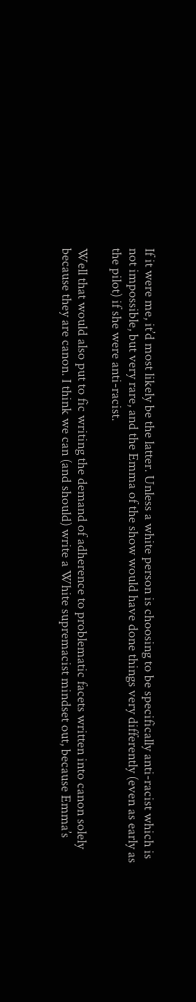If it were me, it’d most likely be the latter. Unless a white person is choosing to be specifically anti-racist which is not impossible, but very rare, and the Emma of the show would have done things very differently (even as early as the pilot) if she were anti-racist.

Well that would also put to fic writing the demand of adherence to problematic facets written into canon solely because they are canon. I think we can (and should) write a White supremacist mindset out, because Emma’s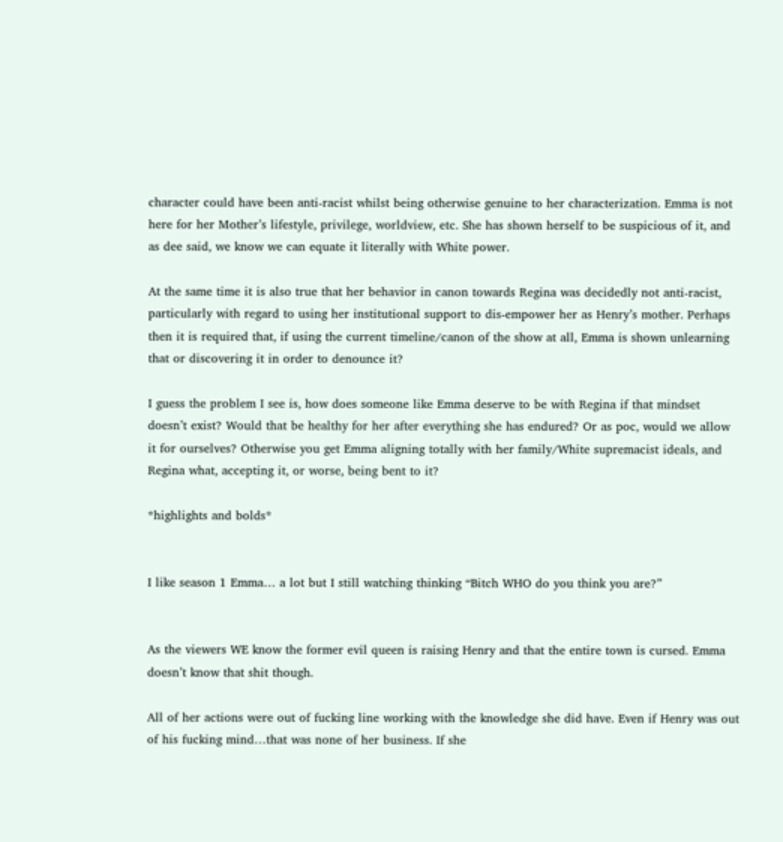character could have been anti-racist whilst being otherwise genuine to her characterization. Emma is not here for her Mother’s lifestyle, privilege, worldview, etc. She has shown herself to be suspicious of it, and as dee said, we know we can equate it literally with White power.

At the same time it is also true that her behavior in canon towards Regina was decidedly not anti-racist, particularly with regard to using her institutional support to dis-empower her as Henry’s mother. Perhaps then it is required that, if using the current timeline/canon of the show at all, Emma is shown unlearning that or discovering it in order to denounce it?

I guess the problem I see is, how does someone like Emma deserve to be with Regina if that mindset doesn’t exist? Would that be healthy for her after everything she has endured? Or as poc, would we allow it for ourselves? Otherwise you get Emma aligning totally with her family/White supremacist ideals, and Regina what, accepting it, or worse, being bent to it?

*highlights and bolds*


I like season 1 Emma… a lot but I still watching thinking “Bitch WHO do you think you are?”


As the viewers WE know the former evil queen is raising Henry and that the entire town is cursed. Emma doesn’t know that shit though.

All of her actions were out of fucking line working with the knowledge she did have. Even if Henry was out of his fucking mind…that was none of her business. If she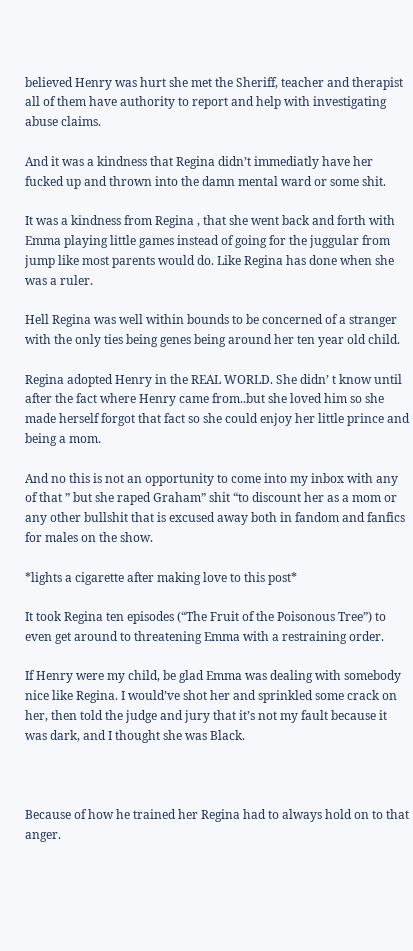believed Henry was hurt she met the Sheriff, teacher and therapist all of them have authority to report and help with investigating abuse claims.

And it was a kindness that Regina didn’t immediatly have her fucked up and thrown into the damn mental ward or some shit.

It was a kindness from Regina , that she went back and forth with Emma playing little games instead of going for the juggular from jump like most parents would do. Like Regina has done when she was a ruler.

Hell Regina was well within bounds to be concerned of a stranger with the only ties being genes being around her ten year old child.

Regina adopted Henry in the REAL WORLD. She didn’ t know until after the fact where Henry came from..but she loved him so she made herself forgot that fact so she could enjoy her little prince and being a mom.

And no this is not an opportunity to come into my inbox with any of that ” but she raped Graham” shit “to discount her as a mom or any other bullshit that is excused away both in fandom and fanfics for males on the show.

*lights a cigarette after making love to this post*

It took Regina ten episodes (“The Fruit of the Poisonous Tree”) to even get around to threatening Emma with a restraining order.

If Henry were my child, be glad Emma was dealing with somebody nice like Regina. I would’ve shot her and sprinkled some crack on her, then told the judge and jury that it’s not my fault because it was dark, and I thought she was Black.



Because of how he trained her Regina had to always hold on to that anger.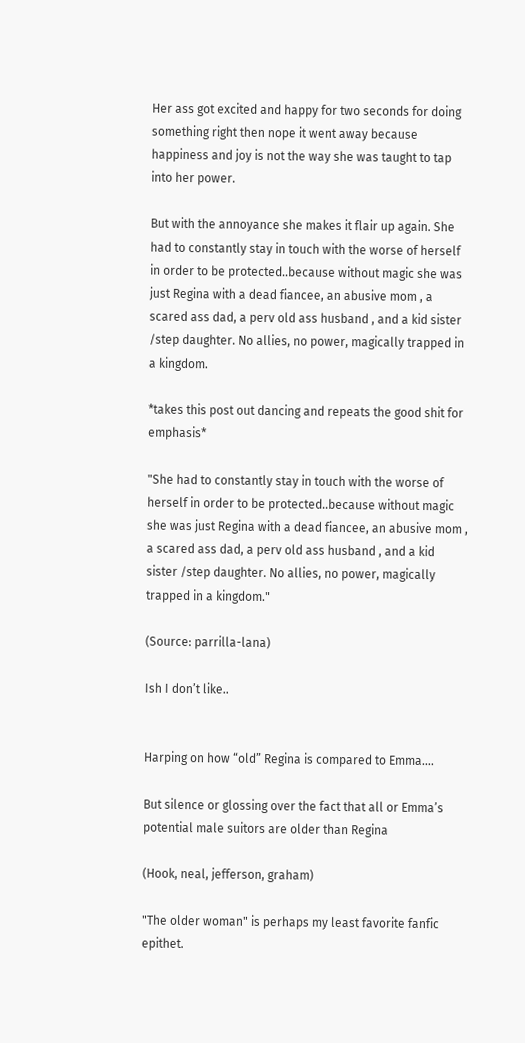Her ass got excited and happy for two seconds for doing something right then nope it went away because happiness and joy is not the way she was taught to tap into her power.

But with the annoyance she makes it flair up again. She had to constantly stay in touch with the worse of herself in order to be protected..because without magic she was just Regina with a dead fiancee, an abusive mom , a scared ass dad, a perv old ass husband , and a kid sister /step daughter. No allies, no power, magically trapped in a kingdom.

*takes this post out dancing and repeats the good shit for emphasis*

"She had to constantly stay in touch with the worse of herself in order to be protected..because without magic she was just Regina with a dead fiancee, an abusive mom , a scared ass dad, a perv old ass husband , and a kid sister /step daughter. No allies, no power, magically trapped in a kingdom."

(Source: parrilla-lana)

Ish I don’t like..


Harping on how “old” Regina is compared to Emma….

But silence or glossing over the fact that all or Emma’s potential male suitors are older than Regina

(Hook, neal, jefferson, graham)

"The older woman" is perhaps my least favorite fanfic epithet.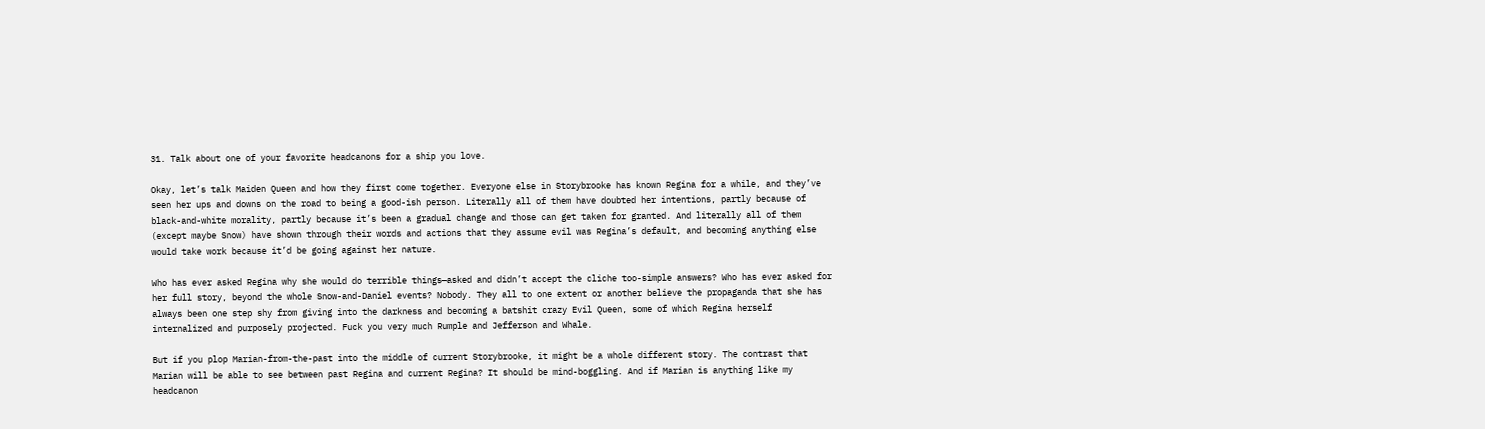31. Talk about one of your favorite headcanons for a ship you love.

Okay, let’s talk Maiden Queen and how they first come together. Everyone else in Storybrooke has known Regina for a while, and they’ve seen her ups and downs on the road to being a good-ish person. Literally all of them have doubted her intentions, partly because of black-and-white morality, partly because it’s been a gradual change and those can get taken for granted. And literally all of them (except maybe Snow) have shown through their words and actions that they assume evil was Regina’s default, and becoming anything else would take work because it’d be going against her nature.

Who has ever asked Regina why she would do terrible things—asked and didn’t accept the cliche too-simple answers? Who has ever asked for her full story, beyond the whole Snow-and-Daniel events? Nobody. They all to one extent or another believe the propaganda that she has always been one step shy from giving into the darkness and becoming a batshit crazy Evil Queen, some of which Regina herself internalized and purposely projected. Fuck you very much Rumple and Jefferson and Whale.

But if you plop Marian-from-the-past into the middle of current Storybrooke, it might be a whole different story. The contrast that Marian will be able to see between past Regina and current Regina? It should be mind-boggling. And if Marian is anything like my headcanon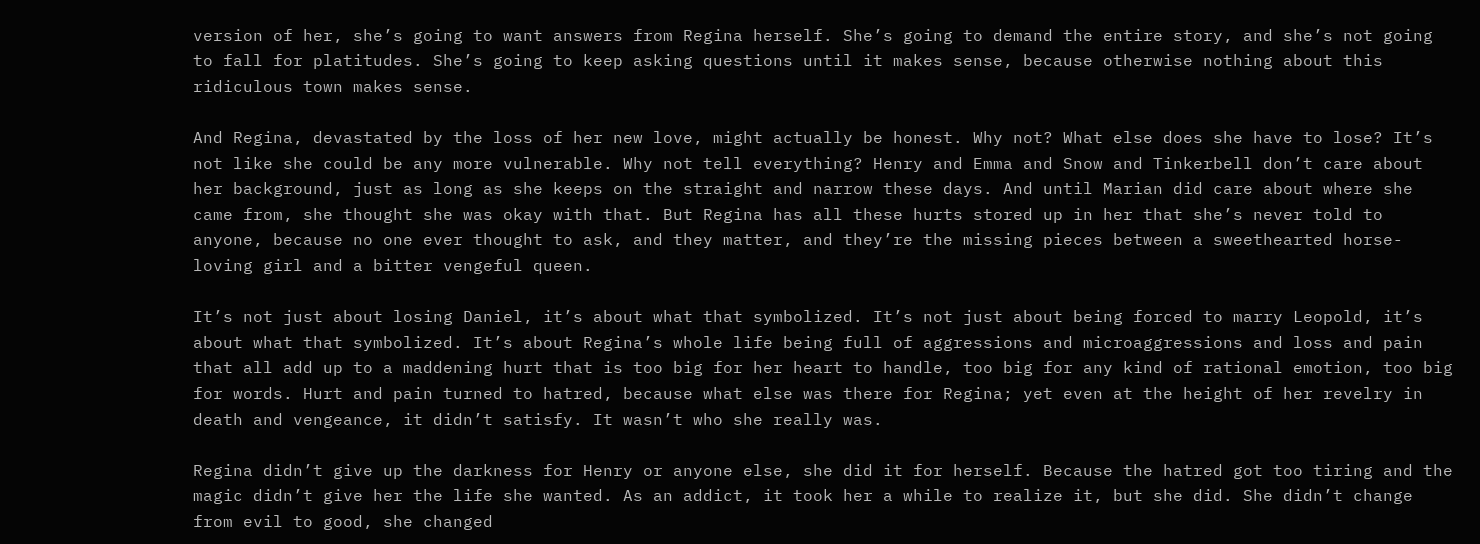version of her, she’s going to want answers from Regina herself. She’s going to demand the entire story, and she’s not going to fall for platitudes. She’s going to keep asking questions until it makes sense, because otherwise nothing about this ridiculous town makes sense.

And Regina, devastated by the loss of her new love, might actually be honest. Why not? What else does she have to lose? It’s not like she could be any more vulnerable. Why not tell everything? Henry and Emma and Snow and Tinkerbell don’t care about her background, just as long as she keeps on the straight and narrow these days. And until Marian did care about where she came from, she thought she was okay with that. But Regina has all these hurts stored up in her that she’s never told to anyone, because no one ever thought to ask, and they matter, and they’re the missing pieces between a sweethearted horse-loving girl and a bitter vengeful queen.

It’s not just about losing Daniel, it’s about what that symbolized. It’s not just about being forced to marry Leopold, it’s about what that symbolized. It’s about Regina’s whole life being full of aggressions and microaggressions and loss and pain that all add up to a maddening hurt that is too big for her heart to handle, too big for any kind of rational emotion, too big for words. Hurt and pain turned to hatred, because what else was there for Regina; yet even at the height of her revelry in death and vengeance, it didn’t satisfy. It wasn’t who she really was.

Regina didn’t give up the darkness for Henry or anyone else, she did it for herself. Because the hatred got too tiring and the magic didn’t give her the life she wanted. As an addict, it took her a while to realize it, but she did. She didn’t change from evil to good, she changed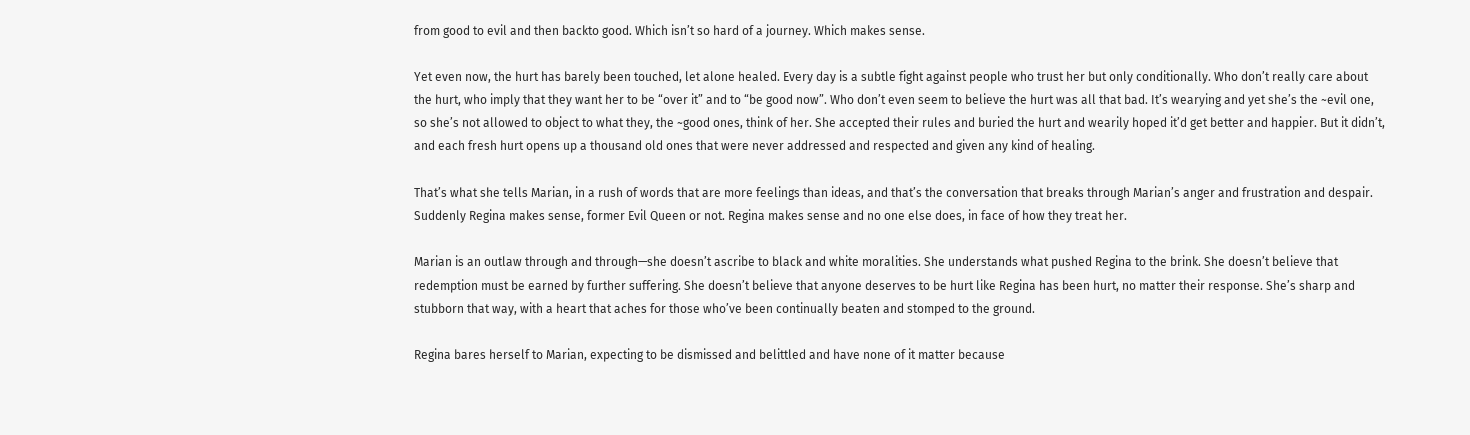from good to evil and then backto good. Which isn’t so hard of a journey. Which makes sense.

Yet even now, the hurt has barely been touched, let alone healed. Every day is a subtle fight against people who trust her but only conditionally. Who don’t really care about the hurt, who imply that they want her to be “over it” and to “be good now”. Who don’t even seem to believe the hurt was all that bad. It’s wearying and yet she’s the ~evil one, so she’s not allowed to object to what they, the ~good ones, think of her. She accepted their rules and buried the hurt and wearily hoped it’d get better and happier. But it didn’t, and each fresh hurt opens up a thousand old ones that were never addressed and respected and given any kind of healing.

That’s what she tells Marian, in a rush of words that are more feelings than ideas, and that’s the conversation that breaks through Marian’s anger and frustration and despair. Suddenly Regina makes sense, former Evil Queen or not. Regina makes sense and no one else does, in face of how they treat her.

Marian is an outlaw through and through—she doesn’t ascribe to black and white moralities. She understands what pushed Regina to the brink. She doesn’t believe that redemption must be earned by further suffering. She doesn’t believe that anyone deserves to be hurt like Regina has been hurt, no matter their response. She’s sharp and stubborn that way, with a heart that aches for those who’ve been continually beaten and stomped to the ground.

Regina bares herself to Marian, expecting to be dismissed and belittled and have none of it matter because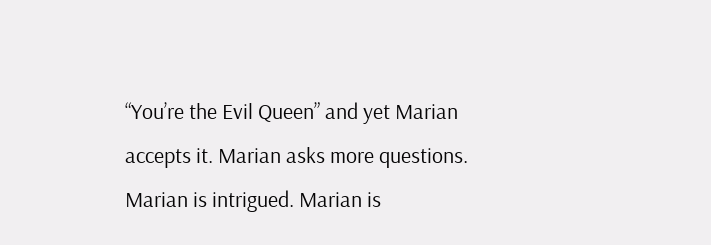“You’re the Evil Queen” and yet Marian accepts it. Marian asks more questions. Marian is intrigued. Marian is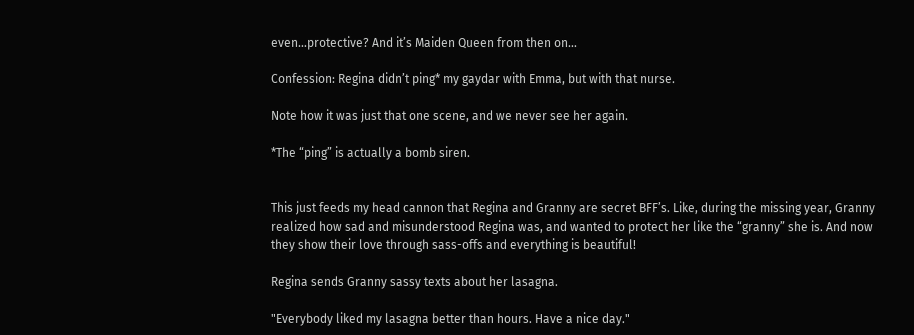even…protective? And it’s Maiden Queen from then on…

Confession: Regina didn’t ping* my gaydar with Emma, but with that nurse.

Note how it was just that one scene, and we never see her again.

*The “ping” is actually a bomb siren.


This just feeds my head cannon that Regina and Granny are secret BFF’s. Like, during the missing year, Granny realized how sad and misunderstood Regina was, and wanted to protect her like the “granny” she is. And now they show their love through sass-offs and everything is beautiful!

Regina sends Granny sassy texts about her lasagna.

"Everybody liked my lasagna better than hours. Have a nice day."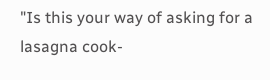"Is this your way of asking for a lasagna cook-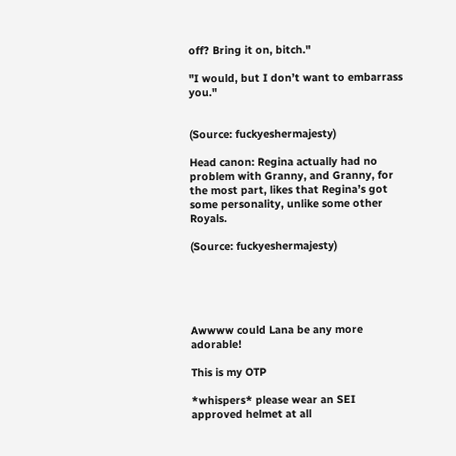off? Bring it on, bitch."

"I would, but I don’t want to embarrass you."


(Source: fuckyeshermajesty)

Head canon: Regina actually had no problem with Granny, and Granny, for the most part, likes that Regina’s got some personality, unlike some other Royals.

(Source: fuckyeshermajesty)





Awwww could Lana be any more adorable!

This is my OTP

*whispers* please wear an SEI approved helmet at all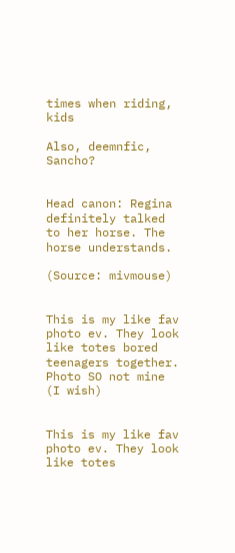times when riding, kids

Also, deemnfic, Sancho?


Head canon: Regina definitely talked to her horse. The horse understands.

(Source: mivmouse)


This is my like fav photo ev. They look like totes bored teenagers together.
Photo SO not mine (I wish)


This is my like fav photo ev. They look like totes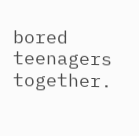bored teenagers together.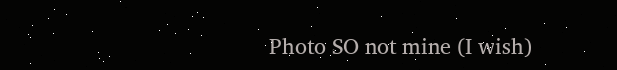Photo SO not mine (I wish)